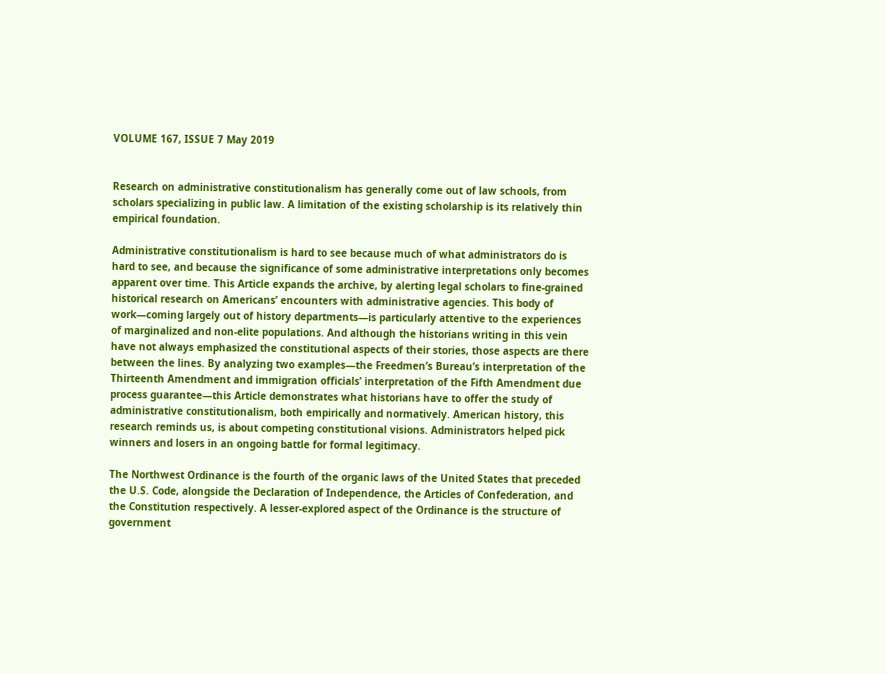VOLUME 167, ISSUE 7 May 2019


Research on administrative constitutionalism has generally come out of law schools, from scholars specializing in public law. A limitation of the existing scholarship is its relatively thin empirical foundation.

Administrative constitutionalism is hard to see because much of what administrators do is hard to see, and because the significance of some administrative interpretations only becomes apparent over time. This Article expands the archive, by alerting legal scholars to fine‐grained historical research on Americans’ encounters with administrative agencies. This body of work—coming largely out of history departments—is particularly attentive to the experiences of marginalized and non‐elite populations. And although the historians writing in this vein have not always emphasized the constitutional aspects of their stories, those aspects are there between the lines. By analyzing two examples—the Freedmen’s Bureau’s interpretation of the Thirteenth Amendment and immigration officials’ interpretation of the Fifth Amendment due process guarantee—this Article demonstrates what historians have to offer the study of administrative constitutionalism, both empirically and normatively. American history, this research reminds us, is about competing constitutional visions. Administrators helped pick winners and losers in an ongoing battle for formal legitimacy.

The Northwest Ordinance is the fourth of the organic laws of the United States that preceded the U.S. Code, alongside the Declaration of Independence, the Articles of Confederation, and the Constitution respectively. A lesser‐explored aspect of the Ordinance is the structure of government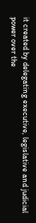it created by delegating executive, legislative and judicial power over the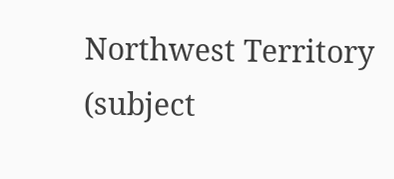Northwest Territory (subject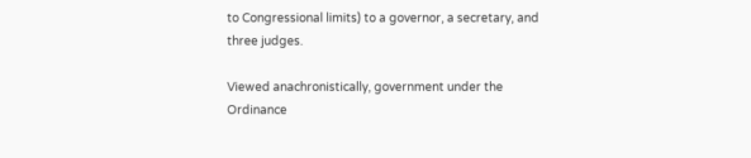to Congressional limits) to a governor, a secretary, and three judges.

Viewed anachronistically, government under the Ordinance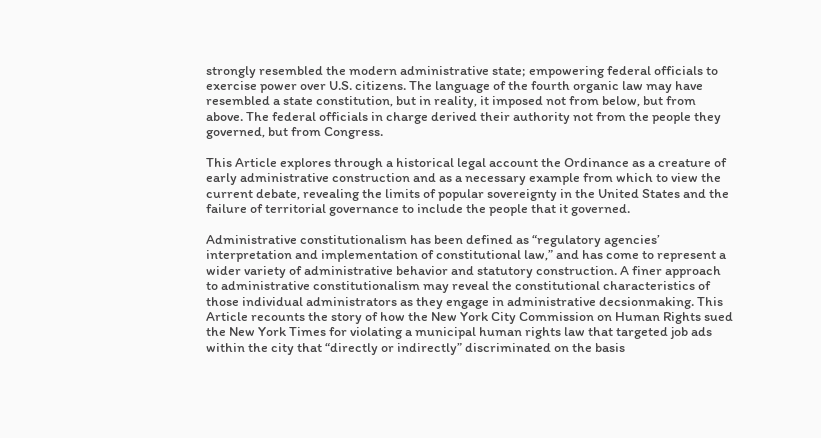strongly resembled the modern administrative state; empowering federal officials to exercise power over U.S. citizens. The language of the fourth organic law may have resembled a state constitution, but in reality, it imposed not from below, but from above. The federal officials in charge derived their authority not from the people they governed, but from Congress.

This Article explores through a historical legal account the Ordinance as a creature of early administrative construction and as a necessary example from which to view the current debate, revealing the limits of popular sovereignty in the United States and the failure of territorial governance to include the people that it governed.

Administrative constitutionalism has been defined as “regulatory agencies’ interpretation and implementation of constitutional law,” and has come to represent a wider variety of administrative behavior and statutory construction. A finer approach to administrative constitutionalism may reveal the constitutional characteristics of those individual administrators as they engage in administrative decsionmaking. This Article recounts the story of how the New York City Commission on Human Rights sued the New York Times for violating a municipal human rights law that targeted job ads within the city that “directly or indirectly” discriminated on the basis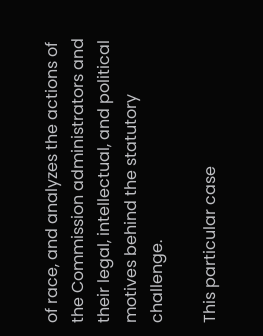of race, and analyzes the actions of the Commission administrators and their legal, intellectual, and political motives behind the statutory challenge.

This particular case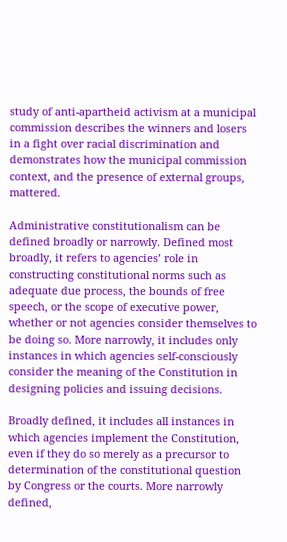study of anti‐apartheid activism at a municipal commission describes the winners and losers in a fight over racial discrimination and demonstrates how the municipal commission context, and the presence of external groups, mattered.

Administrative constitutionalism can be defined broadly or narrowly. Defined most broadly, it refers to agencies’ role in constructing constitutional norms such as adequate due process, the bounds of free speech, or the scope of executive power, whether or not agencies consider themselves to be doing so. More narrowly, it includes only instances in which agencies self‐consciously consider the meaning of the Constitution in designing policies and issuing decisions.

Broadly defined, it includes all instances in which agencies implement the Constitution, even if they do so merely as a precursor to determination of the constitutional question by Congress or the courts. More narrowly defined,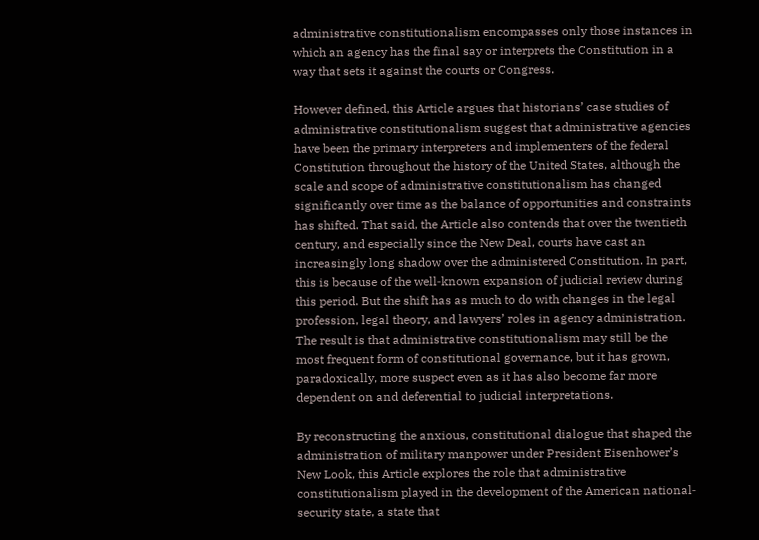administrative constitutionalism encompasses only those instances in which an agency has the final say or interprets the Constitution in a way that sets it against the courts or Congress.

However defined, this Article argues that historians’ case studies of administrative constitutionalism suggest that administrative agencies have been the primary interpreters and implementers of the federal Constitution throughout the history of the United States, although the scale and scope of administrative constitutionalism has changed significantly over time as the balance of opportunities and constraints has shifted. That said, the Article also contends that over the twentieth century, and especially since the New Deal, courts have cast an increasingly long shadow over the administered Constitution. In part, this is because of the well‐known expansion of judicial review during this period. But the shift has as much to do with changes in the legal profession, legal theory, and lawyers’ roles in agency administration. The result is that administrative constitutionalism may still be the most frequent form of constitutional governance, but it has grown, paradoxically, more suspect even as it has also become far more dependent on and deferential to judicial interpretations.

By reconstructing the anxious, constitutional dialogue that shaped the administration of military manpower under President Eisenhower’s New Look, this Article explores the role that administrative constitutionalism played in the development of the American national‐security state, a state that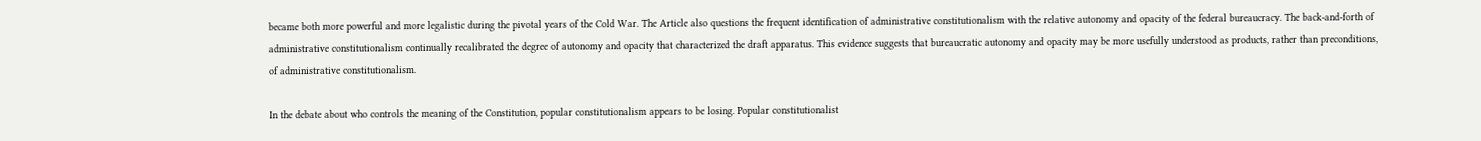became both more powerful and more legalistic during the pivotal years of the Cold War. The Article also questions the frequent identification of administrative constitutionalism with the relative autonomy and opacity of the federal bureaucracy. The back‐and‐forth of administrative constitutionalism continually recalibrated the degree of autonomy and opacity that characterized the draft apparatus. This evidence suggests that bureaucratic autonomy and opacity may be more usefully understood as products, rather than preconditions, of administrative constitutionalism.

In the debate about who controls the meaning of the Constitution, popular constitutionalism appears to be losing. Popular constitutionalist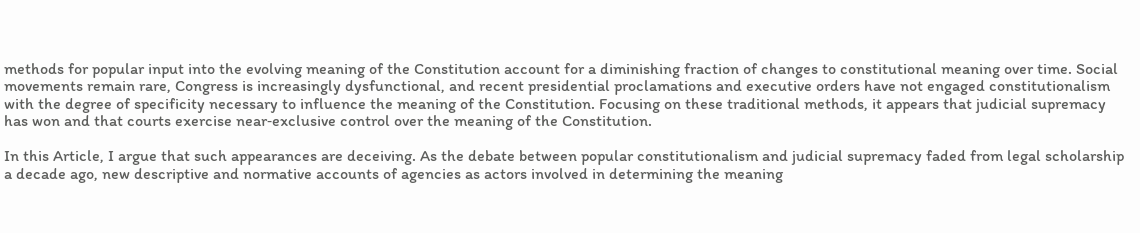methods for popular input into the evolving meaning of the Constitution account for a diminishing fraction of changes to constitutional meaning over time. Social movements remain rare, Congress is increasingly dysfunctional, and recent presidential proclamations and executive orders have not engaged constitutionalism with the degree of specificity necessary to influence the meaning of the Constitution. Focusing on these traditional methods, it appears that judicial supremacy has won and that courts exercise near‐exclusive control over the meaning of the Constitution.

In this Article, I argue that such appearances are deceiving. As the debate between popular constitutionalism and judicial supremacy faded from legal scholarship a decade ago, new descriptive and normative accounts of agencies as actors involved in determining the meaning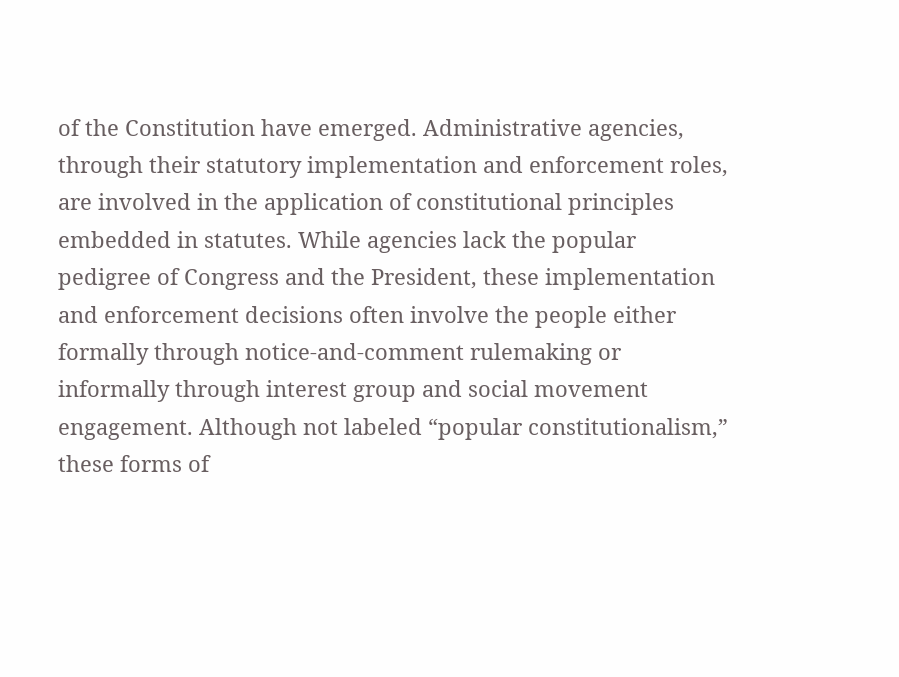of the Constitution have emerged. Administrative agencies, through their statutory implementation and enforcement roles, are involved in the application of constitutional principles embedded in statutes. While agencies lack the popular pedigree of Congress and the President, these implementation and enforcement decisions often involve the people either formally through notice‐and‐comment rulemaking or informally through interest group and social movement engagement. Although not labeled “popular constitutionalism,” these forms of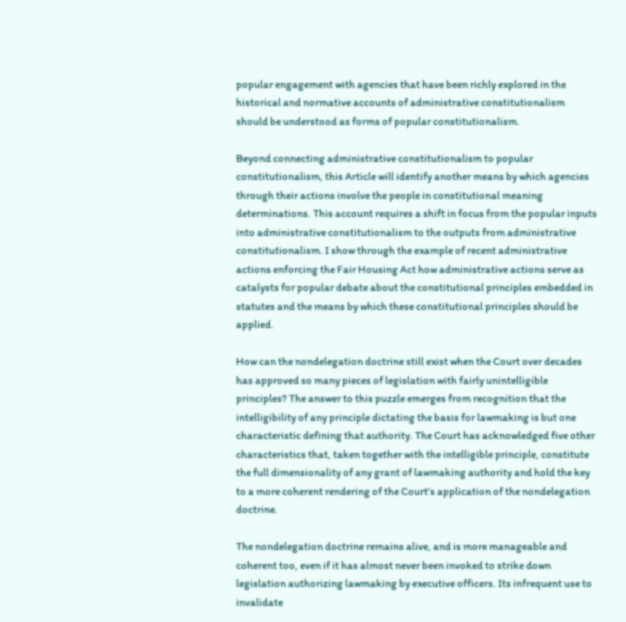popular engagement with agencies that have been richly explored in the historical and normative accounts of administrative constitutionalism should be understood as forms of popular constitutionalism.

Beyond connecting administrative constitutionalism to popular constitutionalism, this Article will identify another means by which agencies through their actions involve the people in constitutional meaning determinations. This account requires a shift in focus from the popular inputs into administrative constitutionalism to the outputs from administrative constitutionalism. I show through the example of recent administrative actions enforcing the Fair Housing Act how administrative actions serve as catalysts for popular debate about the constitutional principles embedded in statutes and the means by which these constitutional principles should be applied.

How can the nondelegation doctrine still exist when the Court over decades has approved so many pieces of legislation with fairly unintelligible principles? The answer to this puzzle emerges from recognition that the intelligibility of any principle dictating the basis for lawmaking is but one characteristic defining that authority. The Court has acknowledged five other characteristics that, taken together with the intelligible principle, constitute the full dimensionality of any grant of lawmaking authority and hold the key to a more coherent rendering of the Court’s application of the nondelegation doctrine.

The nondelegation doctrine remains alive, and is more manageable and coherent too, even if it has almost never been invoked to strike down legislation authorizing lawmaking by executive officers. Its infrequent use to invalidate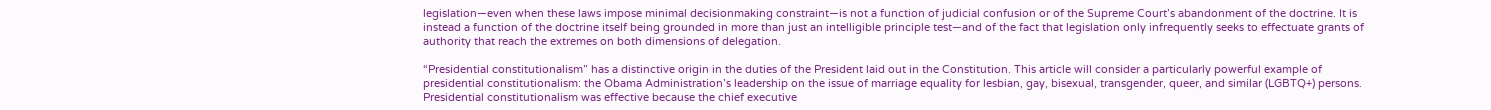legislation—even when these laws impose minimal decisionmaking constraint—is not a function of judicial confusion or of the Supreme Court’s abandonment of the doctrine. It is instead a function of the doctrine itself being grounded in more than just an intelligible principle test—and of the fact that legislation only infrequently seeks to effectuate grants of authority that reach the extremes on both dimensions of delegation.

“Presidential constitutionalism” has a distinctive origin in the duties of the President laid out in the Constitution. This article will consider a particularly powerful example of presidential constitutionalism: the Obama Administration’s leadership on the issue of marriage equality for lesbian, gay, bisexual, transgender, queer, and similar (LGBTQ+) persons. Presidential constitutionalism was effective because the chief executive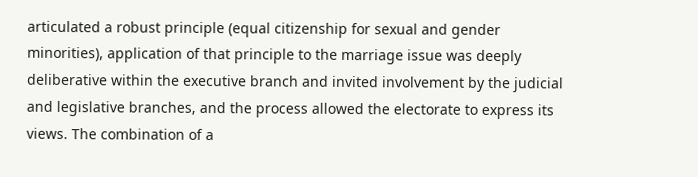articulated a robust principle (equal citizenship for sexual and gender minorities), application of that principle to the marriage issue was deeply deliberative within the executive branch and invited involvement by the judicial and legislative branches, and the process allowed the electorate to express its views. The combination of a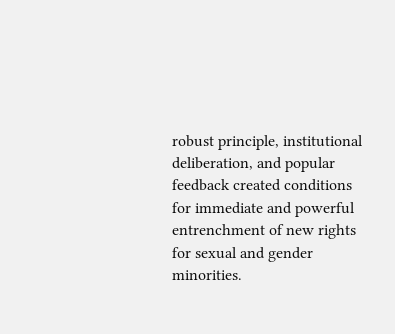robust principle, institutional deliberation, and popular feedback created conditions for immediate and powerful entrenchment of new rights for sexual and gender minorities.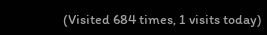(Visited 684 times, 1 visits today)